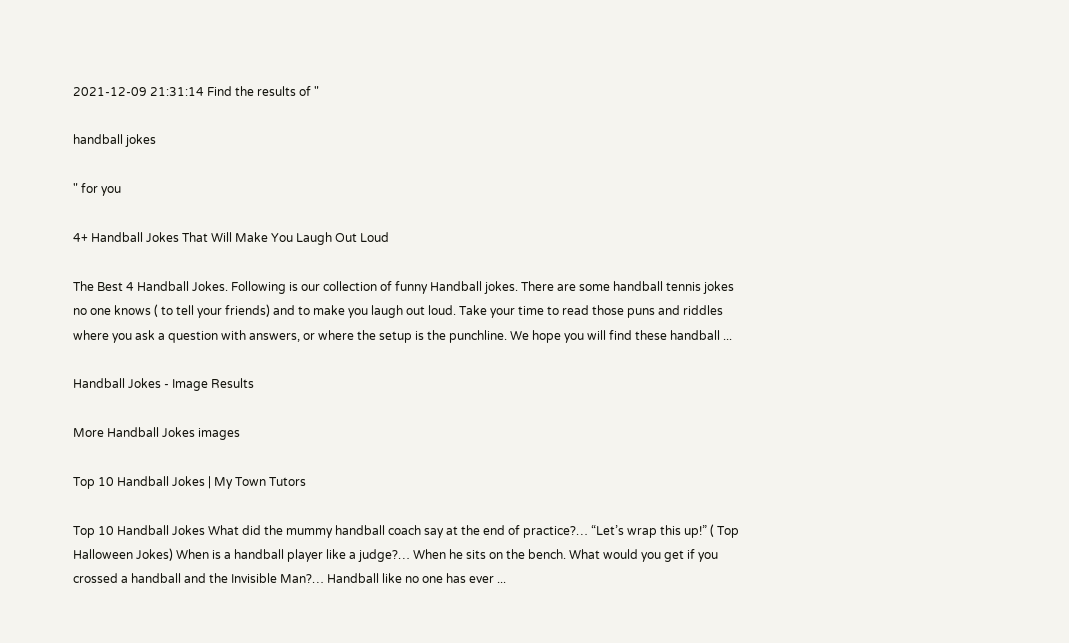2021-12-09 21:31:14 Find the results of "

handball jokes

" for you

4+ Handball Jokes That Will Make You Laugh Out Loud

The Best 4 Handball Jokes. Following is our collection of funny Handball jokes. There are some handball tennis jokes no one knows ( to tell your friends) and to make you laugh out loud. Take your time to read those puns and riddles where you ask a question with answers, or where the setup is the punchline. We hope you will find these handball ...

Handball Jokes - Image Results

More Handball Jokes images

Top 10 Handball Jokes | My Town Tutors

Top 10 Handball Jokes What did the mummy handball coach say at the end of practice?… “Let’s wrap this up!” ( Top Halloween Jokes) When is a handball player like a judge?… When he sits on the bench. What would you get if you crossed a handball and the Invisible Man?… Handball like no one has ever ...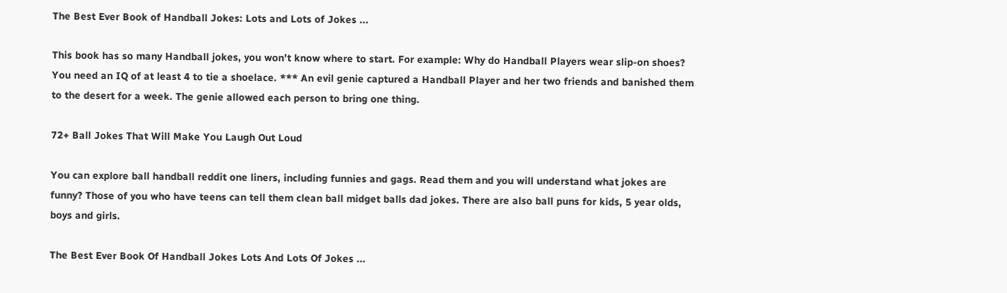The Best Ever Book of Handball Jokes: Lots and Lots of Jokes ...

This book has so many Handball jokes, you won’t know where to start. For example: Why do Handball Players wear slip-on shoes? You need an IQ of at least 4 to tie a shoelace. *** An evil genie captured a Handball Player and her two friends and banished them to the desert for a week. The genie allowed each person to bring one thing.

72+ Ball Jokes That Will Make You Laugh Out Loud

You can explore ball handball reddit one liners, including funnies and gags. Read them and you will understand what jokes are funny? Those of you who have teens can tell them clean ball midget balls dad jokes. There are also ball puns for kids, 5 year olds, boys and girls.

The Best Ever Book Of Handball Jokes Lots And Lots Of Jokes ...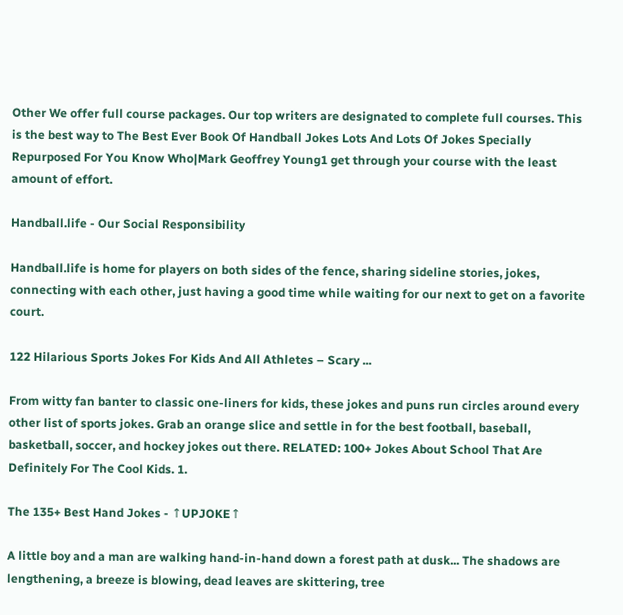Other We offer full course packages. Our top writers are designated to complete full courses. This is the best way to The Best Ever Book Of Handball Jokes Lots And Lots Of Jokes Specially Repurposed For You Know Who|Mark Geoffrey Young1 get through your course with the least amount of effort.

Handball.life - Our Social Responsibility

Handball.life is home for players on both sides of the fence, sharing sideline stories, jokes, connecting with each other, just having a good time while waiting for our next to get on a favorite court.

122 Hilarious Sports Jokes For Kids And All Athletes – Scary ...

From witty fan banter to classic one-liners for kids, these jokes and puns run circles around every other list of sports jokes. Grab an orange slice and settle in for the best football, baseball, basketball, soccer, and hockey jokes out there. RELATED: 100+ Jokes About School That Are Definitely For The Cool Kids. 1.

The 135+ Best Hand Jokes - ↑UPJOKE↑

A little boy and a man are walking hand-in-hand down a forest path at dusk... The shadows are lengthening, a breeze is blowing, dead leaves are skittering, tree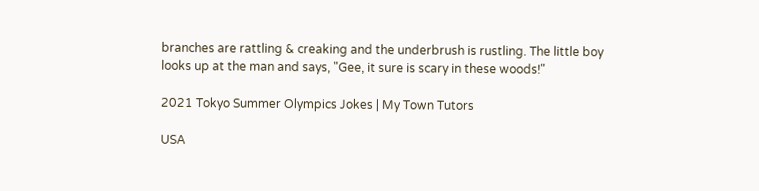branches are rattling & creaking and the underbrush is rustling. The little boy looks up at the man and says, "Gee, it sure is scary in these woods!"

2021 Tokyo Summer Olympics Jokes | My Town Tutors

USA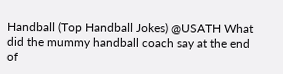Handball (Top Handball Jokes) @USATH What did the mummy handball coach say at the end of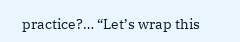practice?… “Let’s wrap this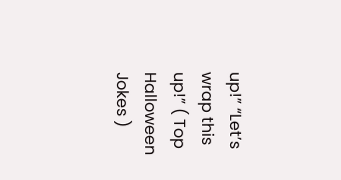up!” “Let’s wrap this up!” ( Top Halloween Jokes )